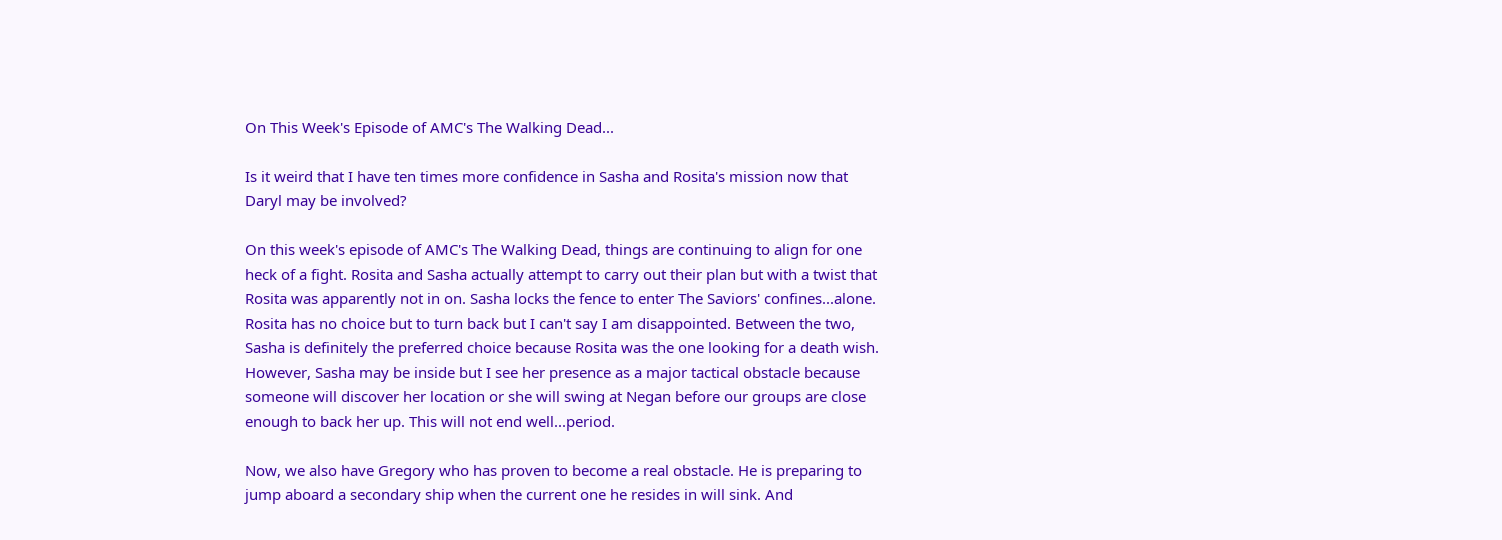On This Week's Episode of AMC's The Walking Dead...

Is it weird that I have ten times more confidence in Sasha and Rosita's mission now that Daryl may be involved?

On this week's episode of AMC's The Walking Dead, things are continuing to align for one heck of a fight. Rosita and Sasha actually attempt to carry out their plan but with a twist that Rosita was apparently not in on. Sasha locks the fence to enter The Saviors' confines...alone. Rosita has no choice but to turn back but I can't say I am disappointed. Between the two, Sasha is definitely the preferred choice because Rosita was the one looking for a death wish. However, Sasha may be inside but I see her presence as a major tactical obstacle because someone will discover her location or she will swing at Negan before our groups are close enough to back her up. This will not end well...period.

Now, we also have Gregory who has proven to become a real obstacle. He is preparing to jump aboard a secondary ship when the current one he resides in will sink. And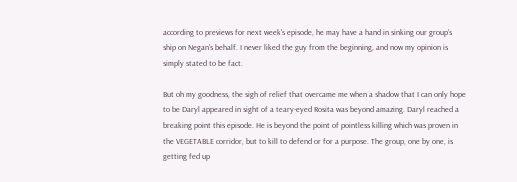according to previews for next week's episode, he may have a hand in sinking our group's ship on Negan's behalf. I never liked the guy from the beginning, and now my opinion is simply stated to be fact.

But oh my goodness, the sigh of relief that overcame me when a shadow that I can only hope to be Daryl appeared in sight of a teary-eyed Rosita was beyond amazing. Daryl reached a breaking point this episode. He is beyond the point of pointless killing which was proven in the VEGETABLE corridor, but to kill to defend or for a purpose. The group, one by one, is getting fed up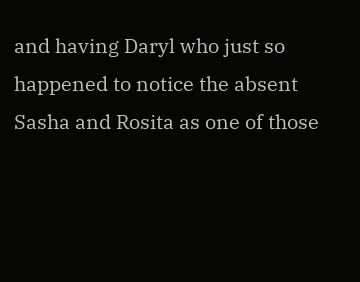and having Daryl who just so happened to notice the absent Sasha and Rosita as one of those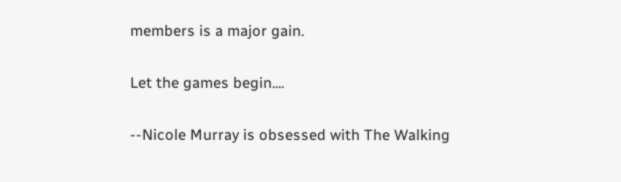members is a major gain.

Let the games begin....

--Nicole Murray is obsessed with The Walking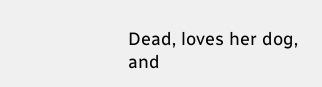Dead, loves her dog, and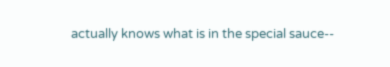actually knows what is in the special sauce--